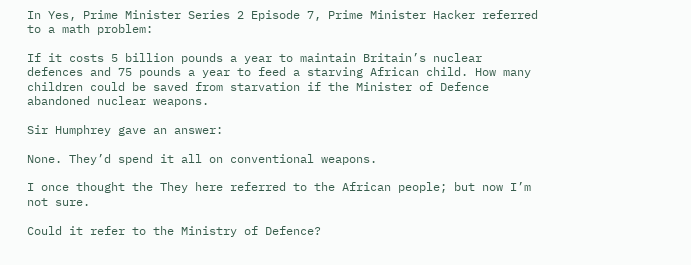In Yes, Prime Minister Series 2 Episode 7, Prime Minister Hacker referred to a math problem:

If it costs 5 billion pounds a year to maintain Britain’s nuclear defences and 75 pounds a year to feed a starving African child. How many children could be saved from starvation if the Minister of Defence abandoned nuclear weapons.

Sir Humphrey gave an answer:

None. They’d spend it all on conventional weapons.

I once thought the They here referred to the African people; but now I’m not sure.

Could it refer to the Ministry of Defence?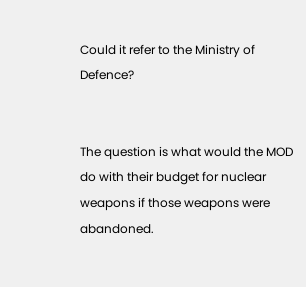Could it refer to the Ministry of Defence?


The question is what would the MOD do with their budget for nuclear weapons if those weapons were abandoned.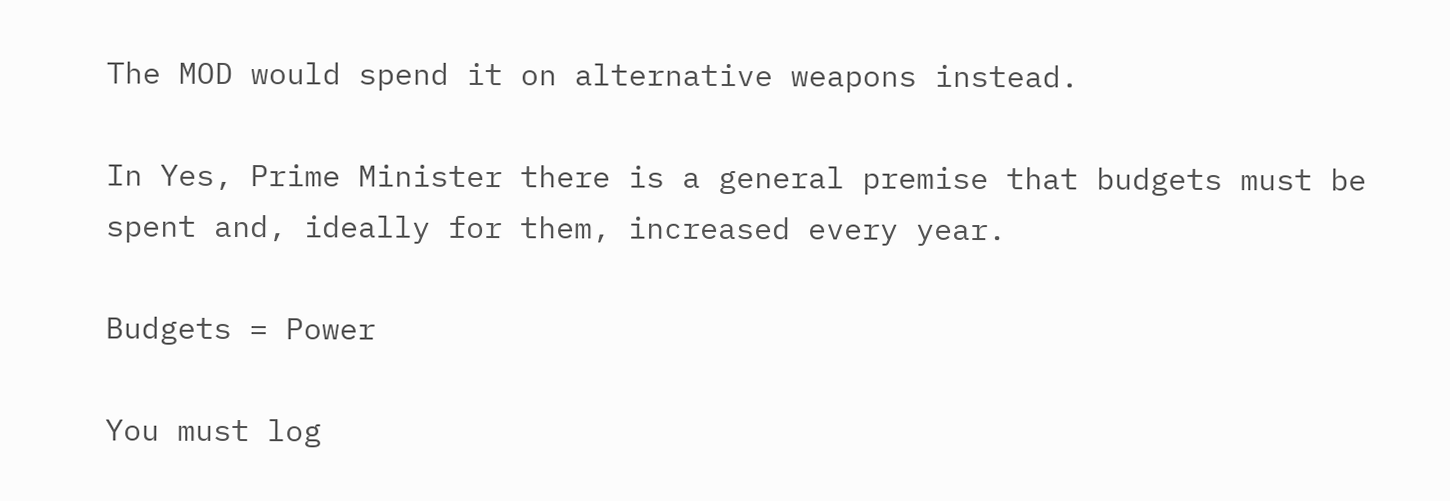The MOD would spend it on alternative weapons instead.

In Yes, Prime Minister there is a general premise that budgets must be spent and, ideally for them, increased every year.

Budgets = Power

You must log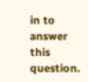in to answer this question.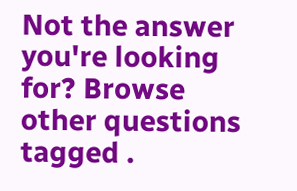Not the answer you're looking for? Browse other questions tagged .